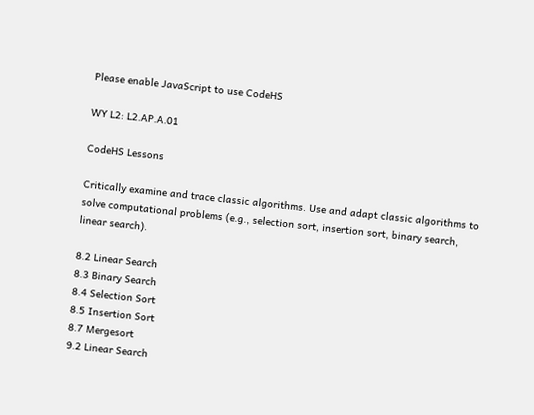Please enable JavaScript to use CodeHS

WY L2: L2.AP.A.01

CodeHS Lessons

Critically examine and trace classic algorithms. Use and adapt classic algorithms to solve computational problems (e.g., selection sort, insertion sort, binary search, linear search).

8.2 Linear Search
8.3 Binary Search
8.4 Selection Sort
8.5 Insertion Sort
8.7 Mergesort
9.2 Linear Search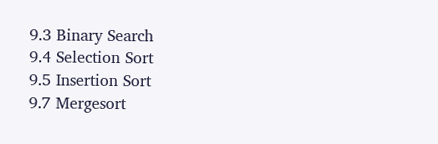9.3 Binary Search
9.4 Selection Sort
9.5 Insertion Sort
9.7 Mergesort